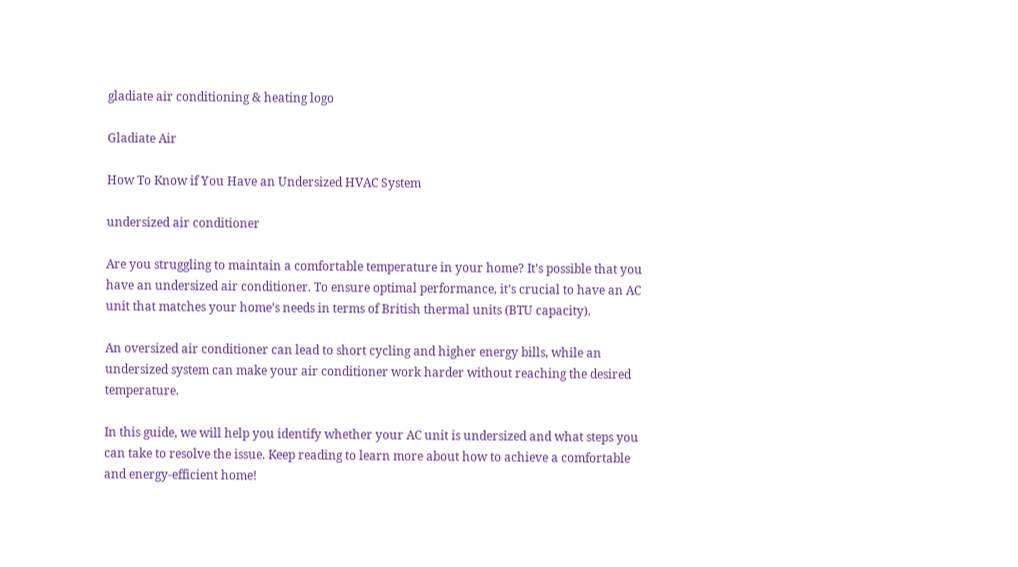gladiate air conditioning & heating logo

Gladiate Air

How To Know if You Have an Undersized HVAC System

undersized air conditioner

Are you struggling to maintain a comfortable temperature in your home? It’s possible that you have an undersized air conditioner. To ensure optimal performance, it’s crucial to have an AC unit that matches your home’s needs in terms of British thermal units (BTU capacity).

An oversized air conditioner can lead to short cycling and higher energy bills, while an undersized system can make your air conditioner work harder without reaching the desired temperature.

In this guide, we will help you identify whether your AC unit is undersized and what steps you can take to resolve the issue. Keep reading to learn more about how to achieve a comfortable and energy-efficient home!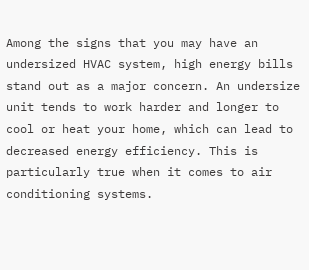Among the signs that you may have an undersized HVAC system, high energy bills stand out as a major concern. An undersize unit tends to work harder and longer to cool or heat your home, which can lead to decreased energy efficiency. This is particularly true when it comes to air conditioning systems.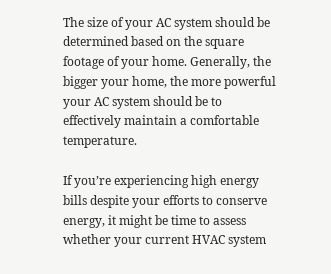The size of your AC system should be determined based on the square footage of your home. Generally, the bigger your home, the more powerful your AC system should be to effectively maintain a comfortable temperature.

If you’re experiencing high energy bills despite your efforts to conserve energy, it might be time to assess whether your current HVAC system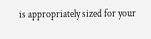is appropriately sized for your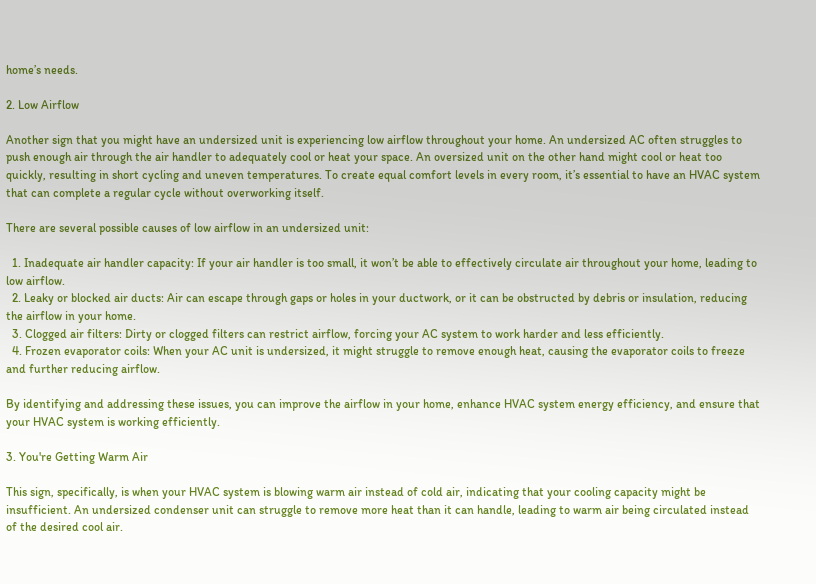home’s needs.

2. Low Airflow

Another sign that you might have an undersized unit is experiencing low airflow throughout your home. An undersized AC often struggles to push enough air through the air handler to adequately cool or heat your space. An oversized unit on the other hand might cool or heat too quickly, resulting in short cycling and uneven temperatures. To create equal comfort levels in every room, it’s essential to have an HVAC system that can complete a regular cycle without overworking itself.

There are several possible causes of low airflow in an undersized unit:

  1. Inadequate air handler capacity: If your air handler is too small, it won’t be able to effectively circulate air throughout your home, leading to low airflow.
  2. Leaky or blocked air ducts: Air can escape through gaps or holes in your ductwork, or it can be obstructed by debris or insulation, reducing the airflow in your home.
  3. Clogged air filters: Dirty or clogged filters can restrict airflow, forcing your AC system to work harder and less efficiently.
  4. Frozen evaporator coils: When your AC unit is undersized, it might struggle to remove enough heat, causing the evaporator coils to freeze and further reducing airflow.

By identifying and addressing these issues, you can improve the airflow in your home, enhance HVAC system energy efficiency, and ensure that your HVAC system is working efficiently.

3. You're Getting Warm Air

This sign, specifically, is when your HVAC system is blowing warm air instead of cold air, indicating that your cooling capacity might be insufficient. An undersized condenser unit can struggle to remove more heat than it can handle, leading to warm air being circulated instead of the desired cool air.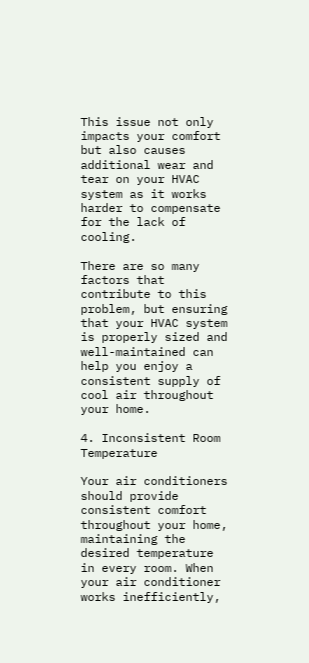This issue not only impacts your comfort but also causes additional wear and tear on your HVAC system as it works harder to compensate for the lack of cooling.

There are so many factors that contribute to this problem, but ensuring that your HVAC system is properly sized and well-maintained can help you enjoy a consistent supply of cool air throughout your home.

4. Inconsistent Room Temperature

Your air conditioners should provide consistent comfort throughout your home, maintaining the desired temperature in every room. When your air conditioner works inefficiently,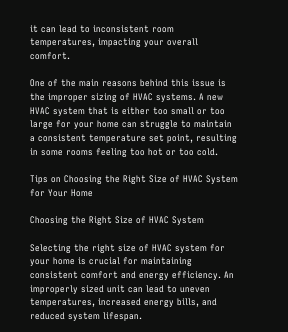it can lead to inconsistent room temperatures, impacting your overall comfort.

One of the main reasons behind this issue is the improper sizing of HVAC systems. A new HVAC system that is either too small or too large for your home can struggle to maintain a consistent temperature set point, resulting in some rooms feeling too hot or too cold.

Tips on Choosing the Right Size of HVAC System for Your Home

Choosing the Right Size of HVAC System

Selecting the right size of HVAC system for your home is crucial for maintaining consistent comfort and energy efficiency. An improperly sized unit can lead to uneven temperatures, increased energy bills, and reduced system lifespan.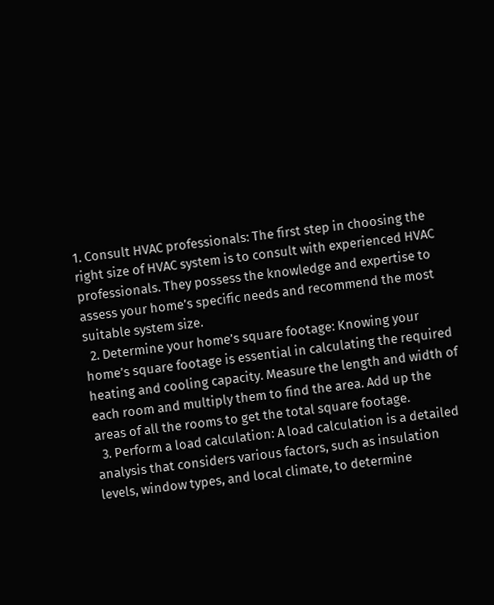1. Consult HVAC professionals: The first step in choosing the right size of HVAC system is to consult with experienced HVAC professionals. They possess the knowledge and expertise to assess your home’s specific needs and recommend the most suitable system size.
  2. Determine your home’s square footage: Knowing your home’s square footage is essential in calculating the required heating and cooling capacity. Measure the length and width of each room and multiply them to find the area. Add up the areas of all the rooms to get the total square footage.
  3. Perform a load calculation: A load calculation is a detailed analysis that considers various factors, such as insulation levels, window types, and local climate, to determine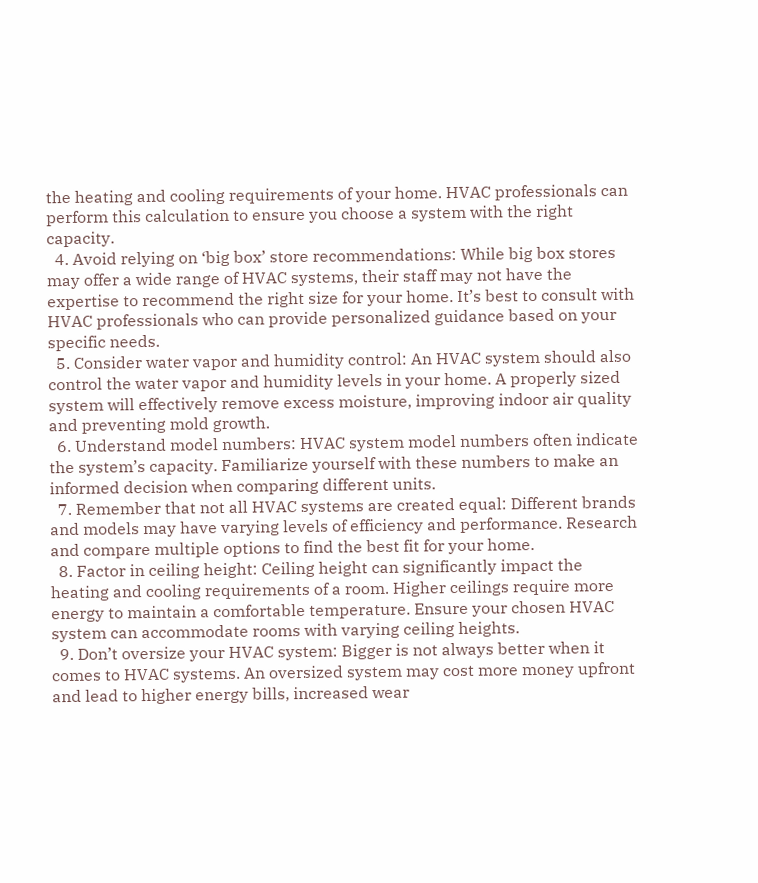the heating and cooling requirements of your home. HVAC professionals can perform this calculation to ensure you choose a system with the right capacity.
  4. Avoid relying on ‘big box’ store recommendations: While big box stores may offer a wide range of HVAC systems, their staff may not have the expertise to recommend the right size for your home. It’s best to consult with HVAC professionals who can provide personalized guidance based on your specific needs.
  5. Consider water vapor and humidity control: An HVAC system should also control the water vapor and humidity levels in your home. A properly sized system will effectively remove excess moisture, improving indoor air quality and preventing mold growth.
  6. Understand model numbers: HVAC system model numbers often indicate the system’s capacity. Familiarize yourself with these numbers to make an informed decision when comparing different units.
  7. Remember that not all HVAC systems are created equal: Different brands and models may have varying levels of efficiency and performance. Research and compare multiple options to find the best fit for your home.
  8. Factor in ceiling height: Ceiling height can significantly impact the heating and cooling requirements of a room. Higher ceilings require more energy to maintain a comfortable temperature. Ensure your chosen HVAC system can accommodate rooms with varying ceiling heights.
  9. Don’t oversize your HVAC system: Bigger is not always better when it comes to HVAC systems. An oversized system may cost more money upfront and lead to higher energy bills, increased wear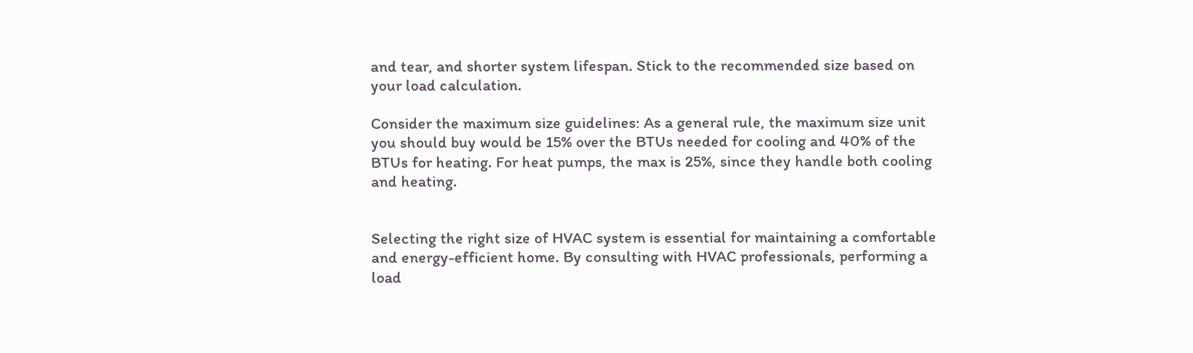and tear, and shorter system lifespan. Stick to the recommended size based on your load calculation.

Consider the maximum size guidelines: As a general rule, the maximum size unit you should buy would be 15% over the BTUs needed for cooling and 40% of the BTUs for heating. For heat pumps, the max is 25%, since they handle both cooling and heating.


Selecting the right size of HVAC system is essential for maintaining a comfortable and energy-efficient home. By consulting with HVAC professionals, performing a load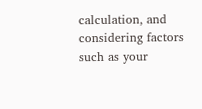calculation, and considering factors such as your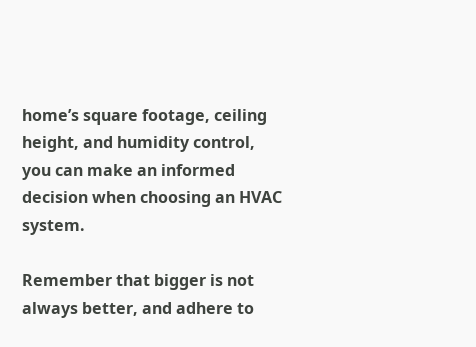home’s square footage, ceiling height, and humidity control, you can make an informed decision when choosing an HVAC system.

Remember that bigger is not always better, and adhere to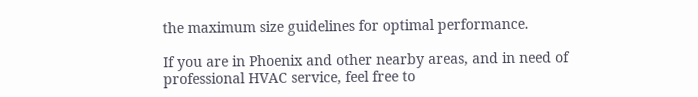the maximum size guidelines for optimal performance.

If you are in Phoenix and other nearby areas, and in need of professional HVAC service, feel free to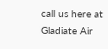call us here at Gladiate Air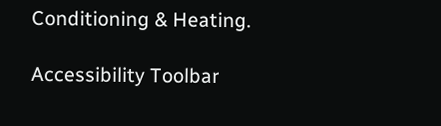Conditioning & Heating.

Accessibility Toolbar